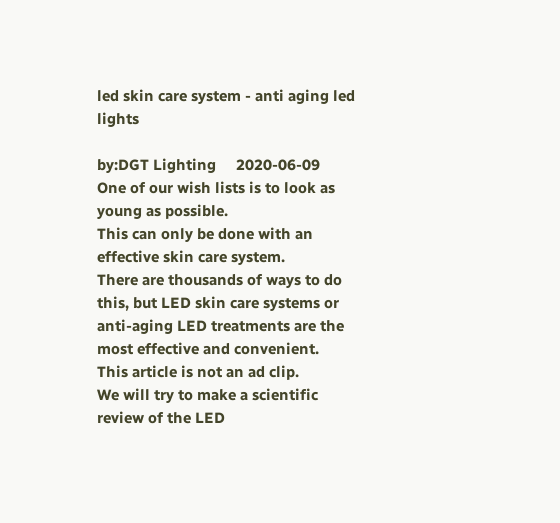led skin care system - anti aging led lights

by:DGT Lighting     2020-06-09
One of our wish lists is to look as young as possible.
This can only be done with an effective skin care system.
There are thousands of ways to do this, but LED skin care systems or anti-aging LED treatments are the most effective and convenient.
This article is not an ad clip.
We will try to make a scientific review of the LED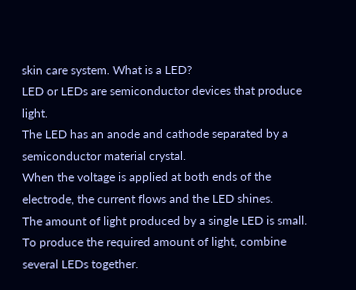skin care system. What is a LED?
LED or LEDs are semiconductor devices that produce light.
The LED has an anode and cathode separated by a semiconductor material crystal.
When the voltage is applied at both ends of the electrode, the current flows and the LED shines.
The amount of light produced by a single LED is small.
To produce the required amount of light, combine several LEDs together.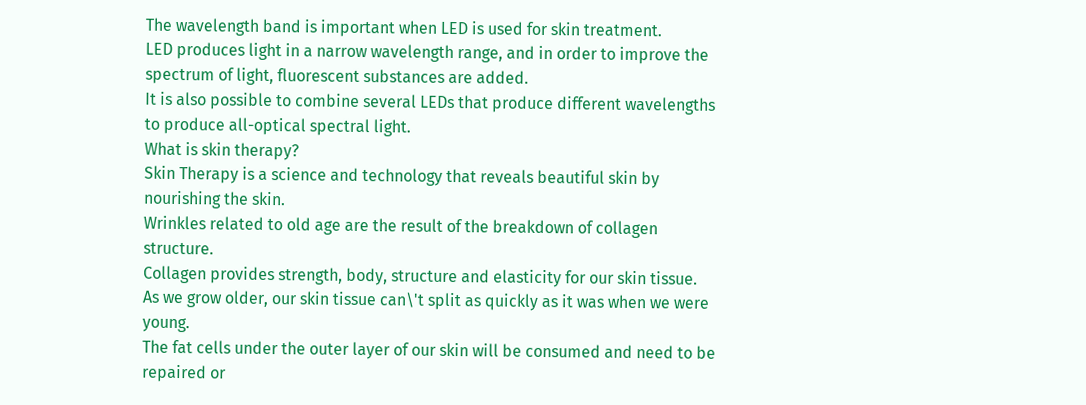The wavelength band is important when LED is used for skin treatment.
LED produces light in a narrow wavelength range, and in order to improve the spectrum of light, fluorescent substances are added.
It is also possible to combine several LEDs that produce different wavelengths to produce all-optical spectral light.
What is skin therapy?
Skin Therapy is a science and technology that reveals beautiful skin by nourishing the skin.
Wrinkles related to old age are the result of the breakdown of collagen structure.
Collagen provides strength, body, structure and elasticity for our skin tissue.
As we grow older, our skin tissue can\'t split as quickly as it was when we were young.
The fat cells under the outer layer of our skin will be consumed and need to be repaired or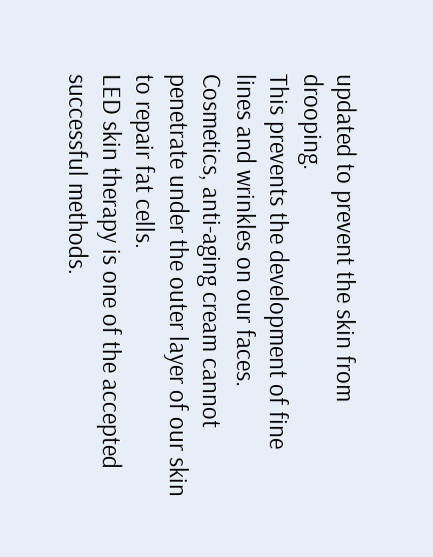updated to prevent the skin from drooping.
This prevents the development of fine lines and wrinkles on our faces.
Cosmetics, anti-aging cream cannot penetrate under the outer layer of our skin to repair fat cells.
LED skin therapy is one of the accepted successful methods.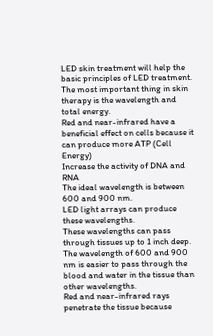LED skin treatment will help the basic principles of LED treatment. The most important thing in skin therapy is the wavelength and total energy.
Red and near-infrared have a beneficial effect on cells because it can produce more ATP (Cell Energy)
Increase the activity of DNA and RNA
The ideal wavelength is between 600 and 900 nm.
LED light arrays can produce these wavelengths.
These wavelengths can pass through tissues up to 1 inch deep.
The wavelength of 600 and 900 nm is easier to pass through the blood and water in the tissue than other wavelengths.
Red and near-infrared rays penetrate the tissue because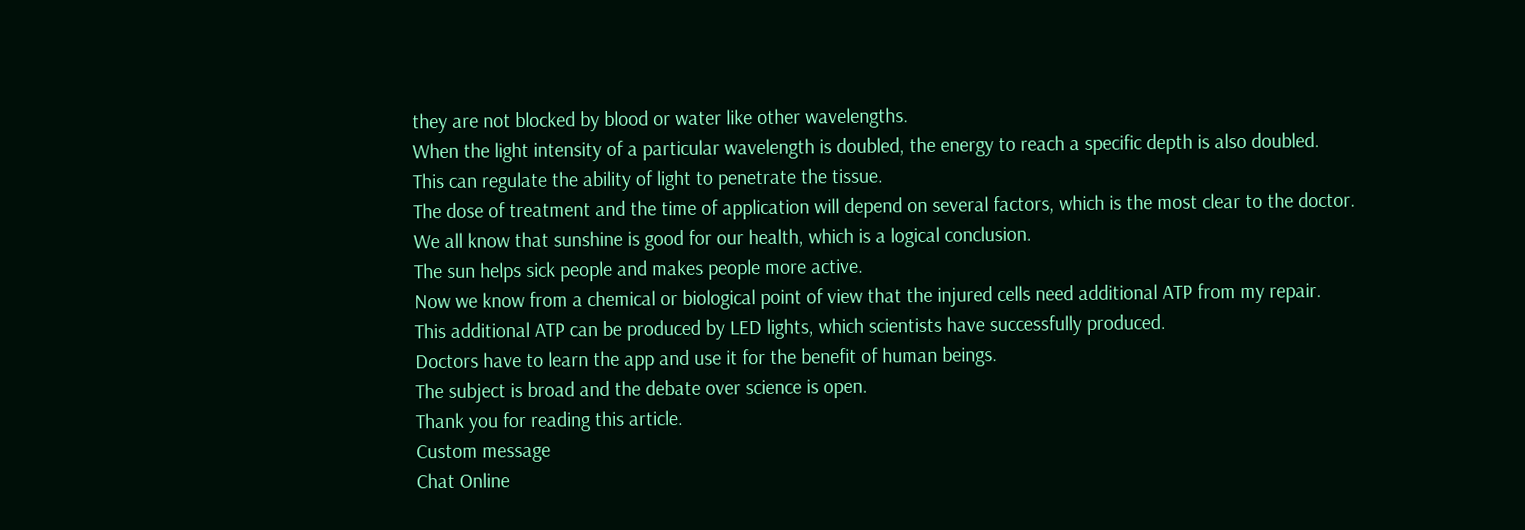they are not blocked by blood or water like other wavelengths.
When the light intensity of a particular wavelength is doubled, the energy to reach a specific depth is also doubled.
This can regulate the ability of light to penetrate the tissue.
The dose of treatment and the time of application will depend on several factors, which is the most clear to the doctor.
We all know that sunshine is good for our health, which is a logical conclusion.
The sun helps sick people and makes people more active.
Now we know from a chemical or biological point of view that the injured cells need additional ATP from my repair.
This additional ATP can be produced by LED lights, which scientists have successfully produced.
Doctors have to learn the app and use it for the benefit of human beings.
The subject is broad and the debate over science is open.
Thank you for reading this article.
Custom message
Chat Online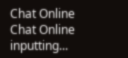Chat Online
Chat Online inputting...